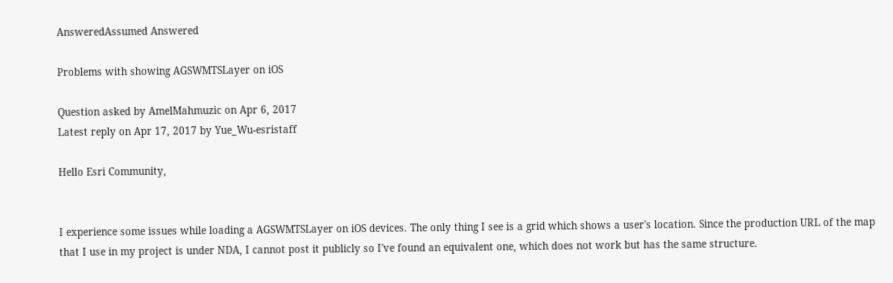AnsweredAssumed Answered

Problems with showing AGSWMTSLayer on iOS

Question asked by AmelMahmuzic on Apr 6, 2017
Latest reply on Apr 17, 2017 by Yue_Wu-esristaff

Hello Esri Community,


I experience some issues while loading a AGSWMTSLayer on iOS devices. The only thing I see is a grid which shows a user's location. Since the production URL of the map that I use in my project is under NDA, I cannot post it publicly so I've found an equivalent one, which does not work but has the same structure.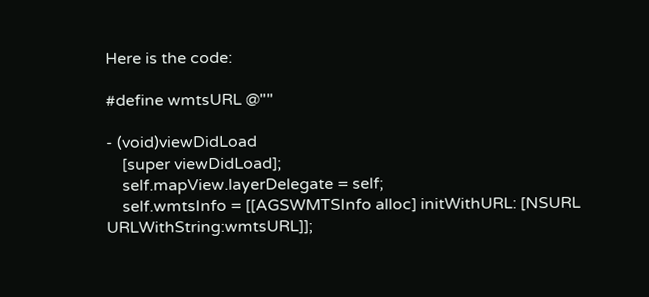Here is the code:

#define wmtsURL @""

- (void)viewDidLoad
    [super viewDidLoad];
    self.mapView.layerDelegate = self;
    self.wmtsInfo = [[AGSWMTSInfo alloc] initWithURL: [NSURL URLWithString:wmtsURL]];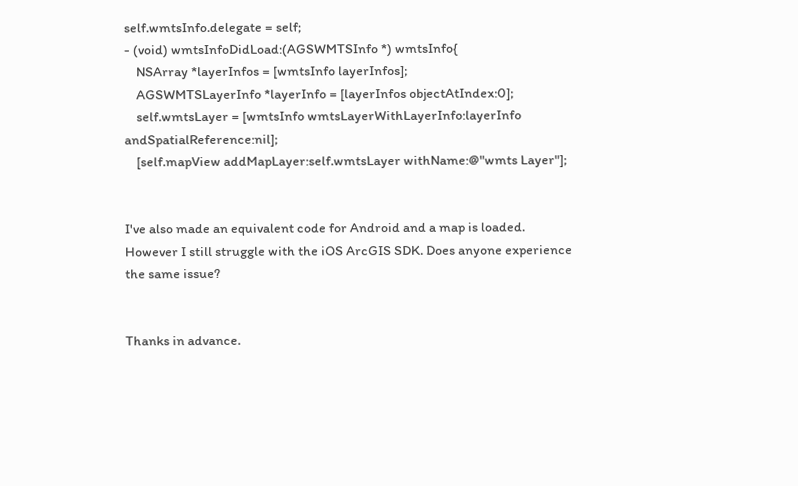self.wmtsInfo.delegate = self;
- (void) wmtsInfoDidLoad:(AGSWMTSInfo *) wmtsInfo{
    NSArray *layerInfos = [wmtsInfo layerInfos];
    AGSWMTSLayerInfo *layerInfo = [layerInfos objectAtIndex:0];
    self.wmtsLayer = [wmtsInfo wmtsLayerWithLayerInfo:layerInfo andSpatialReference:nil];
    [self.mapView addMapLayer:self.wmtsLayer withName:@"wmts Layer"];


I've also made an equivalent code for Android and a map is loaded. However I still struggle with the iOS ArcGIS SDK. Does anyone experience the same issue?


Thanks in advance.